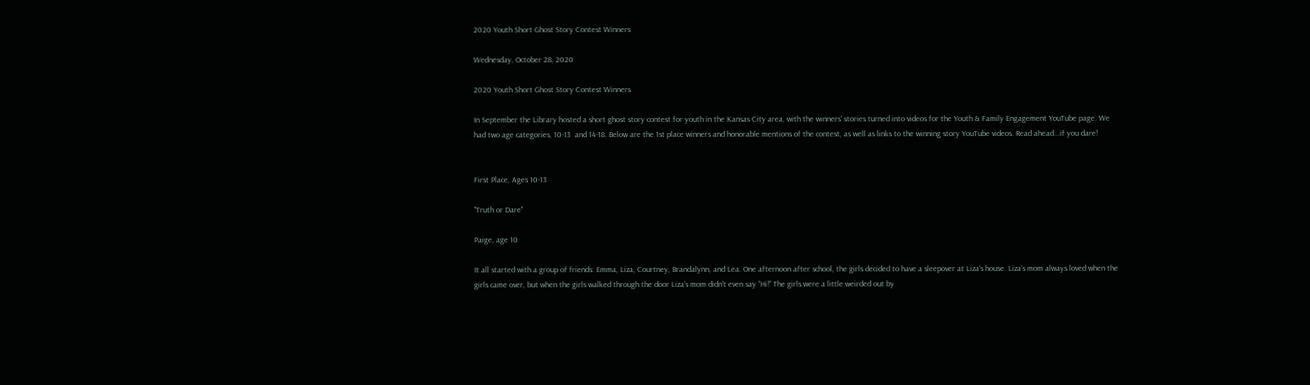2020 Youth Short Ghost Story Contest Winners

Wednesday, October 28, 2020

2020 Youth Short Ghost Story Contest Winners

In September the Library hosted a short ghost story contest for youth in the Kansas City area, with the winners' stories turned into videos for the Youth & Family Engagement YouTube page. We had two age categories, 10-13  and 14-18. Below are the 1st place winners and honorable mentions of the contest, as well as links to the winning story YouTube videos. Read ahead...if you dare!


First Place, Ages 10-13

"Truth or Dare"

Paige, age 10

It all started with a group of friends: Emma, Liza, Courtney, Brandalynn, and Lea. One afternoon after school, the girls decided to have a sleepover at Liza’s house. Liza’s mom always loved when the girls came over, but when the girls walked through the door Liza’s mom didn’t even say “Hi!” The girls were a little weirded out by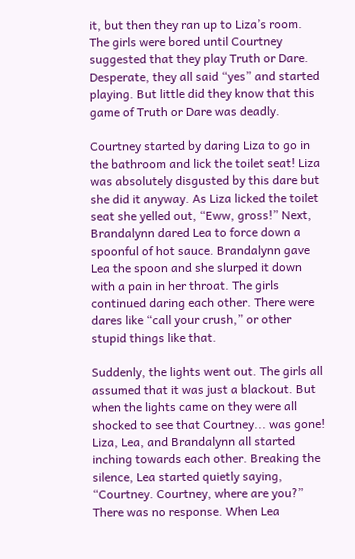it, but then they ran up to Liza’s room. The girls were bored until Courtney suggested that they play Truth or Dare. Desperate, they all said “yes” and started playing. But little did they know that this game of Truth or Dare was deadly.

Courtney started by daring Liza to go in the bathroom and lick the toilet seat! Liza was absolutely disgusted by this dare but she did it anyway. As Liza licked the toilet seat she yelled out, “Eww, gross!” Next, Brandalynn dared Lea to force down a spoonful of hot sauce. Brandalynn gave Lea the spoon and she slurped it down with a pain in her throat. The girls continued daring each other. There were dares like “call your crush,” or other stupid things like that.

Suddenly, the lights went out. The girls all assumed that it was just a blackout. But when the lights came on they were all shocked to see that Courtney... was gone! Liza, Lea, and Brandalynn all started inching towards each other. Breaking the silence, Lea started quietly saying, “Courtney. Courtney, where are you?” There was no response. When Lea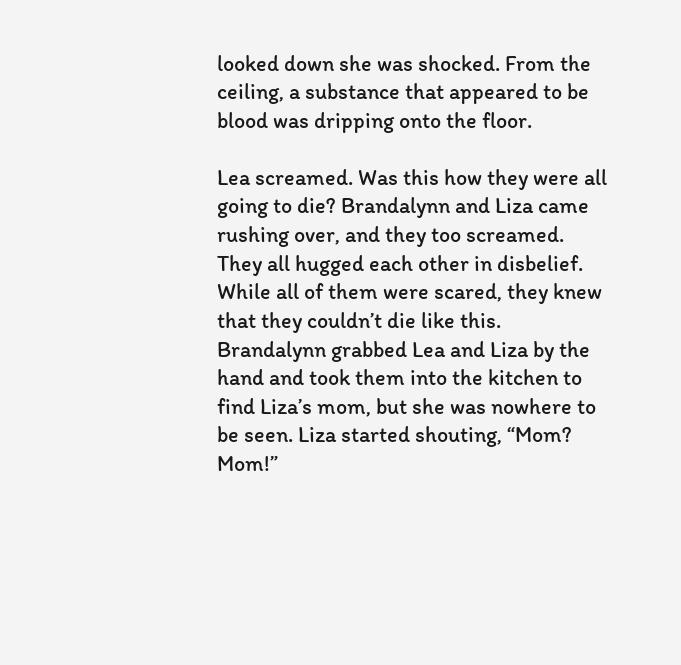looked down she was shocked. From the ceiling, a substance that appeared to be blood was dripping onto the floor.

Lea screamed. Was this how they were all going to die? Brandalynn and Liza came rushing over, and they too screamed. They all hugged each other in disbelief. While all of them were scared, they knew that they couldn’t die like this. Brandalynn grabbed Lea and Liza by the hand and took them into the kitchen to find Liza’s mom, but she was nowhere to be seen. Liza started shouting, “Mom? Mom!”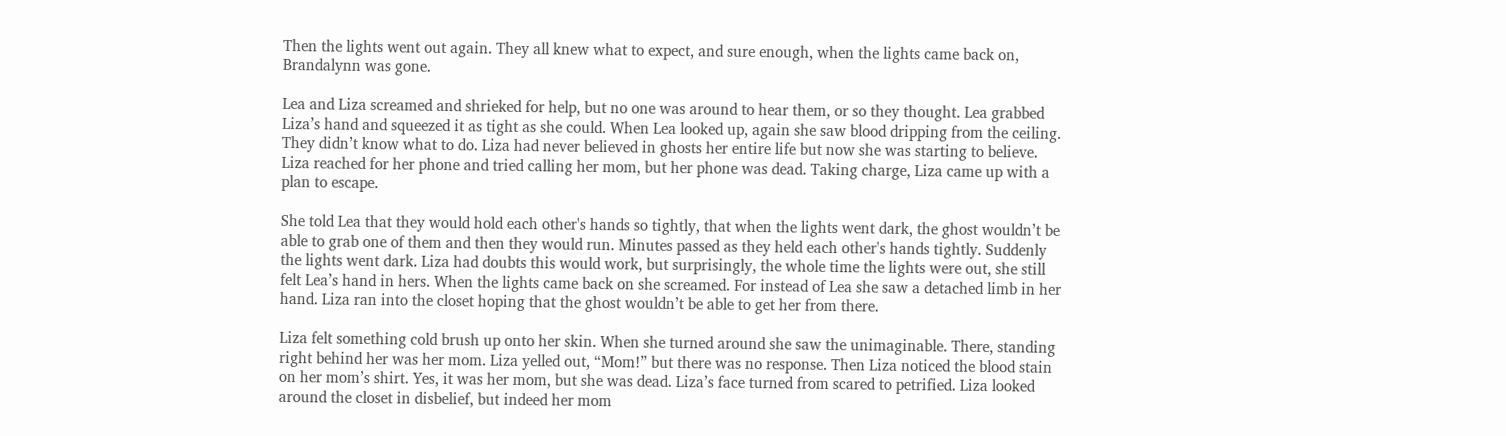Then the lights went out again. They all knew what to expect, and sure enough, when the lights came back on, Brandalynn was gone.

Lea and Liza screamed and shrieked for help, but no one was around to hear them, or so they thought. Lea grabbed Liza’s hand and squeezed it as tight as she could. When Lea looked up, again she saw blood dripping from the ceiling. They didn’t know what to do. Liza had never believed in ghosts her entire life but now she was starting to believe. Liza reached for her phone and tried calling her mom, but her phone was dead. Taking charge, Liza came up with a plan to escape.

She told Lea that they would hold each other's hands so tightly, that when the lights went dark, the ghost wouldn’t be able to grab one of them and then they would run. Minutes passed as they held each other's hands tightly. Suddenly the lights went dark. Liza had doubts this would work, but surprisingly, the whole time the lights were out, she still felt Lea’s hand in hers. When the lights came back on she screamed. For instead of Lea she saw a detached limb in her hand. Liza ran into the closet hoping that the ghost wouldn’t be able to get her from there.

Liza felt something cold brush up onto her skin. When she turned around she saw the unimaginable. There, standing right behind her was her mom. Liza yelled out, “Mom!” but there was no response. Then Liza noticed the blood stain on her mom’s shirt. Yes, it was her mom, but she was dead. Liza’s face turned from scared to petrified. Liza looked around the closet in disbelief, but indeed her mom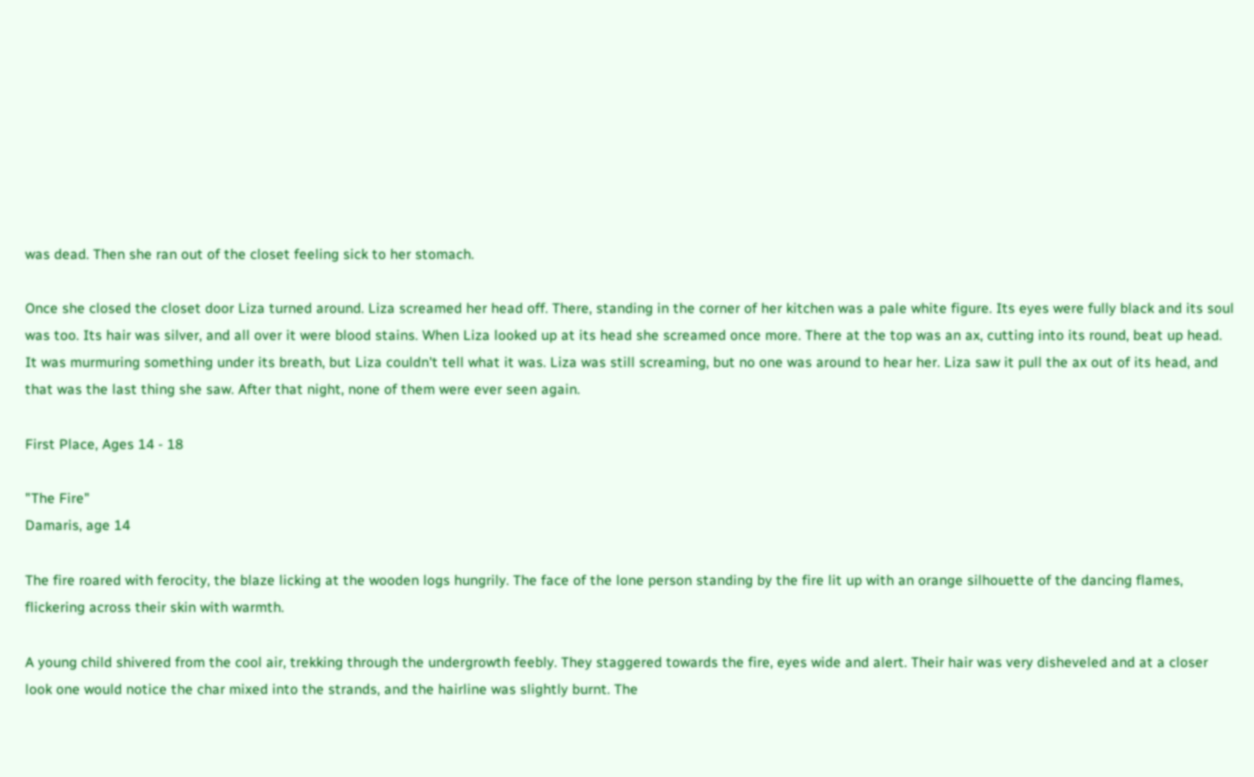was dead. Then she ran out of the closet feeling sick to her stomach.

Once she closed the closet door Liza turned around. Liza screamed her head off. There, standing in the corner of her kitchen was a pale white figure. Its eyes were fully black and its soul was too. Its hair was silver, and all over it were blood stains. When Liza looked up at its head she screamed once more. There at the top was an ax, cutting into its round, beat up head. It was murmuring something under its breath, but Liza couldn't tell what it was. Liza was still screaming, but no one was around to hear her. Liza saw it pull the ax out of its head, and that was the last thing she saw. After that night, none of them were ever seen again.

First Place, Ages 14 - 18

"The Fire"
Damaris, age 14

The fire roared with ferocity, the blaze licking at the wooden logs hungrily. The face of the lone person standing by the fire lit up with an orange silhouette of the dancing flames, flickering across their skin with warmth.

A young child shivered from the cool air, trekking through the undergrowth feebly. They staggered towards the fire, eyes wide and alert. Their hair was very disheveled and at a closer look one would notice the char mixed into the strands, and the hairline was slightly burnt. The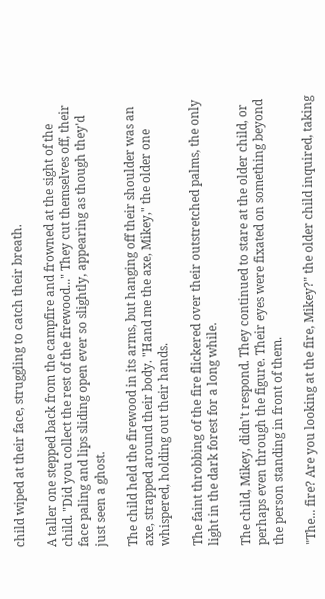child wiped at their face, struggling to catch their breath.

A taller one stepped back from the campfire and frowned at the sight of the child. "Did you collect the rest of the firewood..." They cut themselves off, their face paling and lips sliding open ever so slightly, appearing as though they'd just seen a ghost.

The child held the firewood in its arms, but hanging off their shoulder was an axe, strapped around their body. "Hand me the axe, Mikey," the older one whispered, holding out their hands.

The faint throbbing of the fire flickered over their outstretched palms, the only light in the dark forest for a long while.

The child, Mikey, didn't respond. They continued to stare at the older child, or perhaps even through the figure. Their eyes were fixated on something beyond the person standing in front of them.

"The... fire? Are you looking at the fire, Mikey?" the older child inquired, taking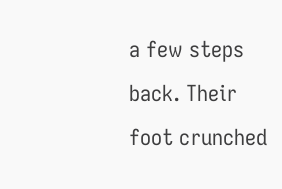a few steps back. Their foot crunched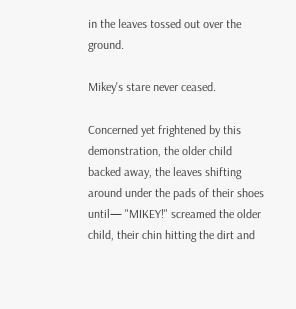in the leaves tossed out over the ground.

Mikey's stare never ceased.

Concerned yet frightened by this demonstration, the older child backed away, the leaves shifting around under the pads of their shoes until— "MIKEY!" screamed the older child, their chin hitting the dirt and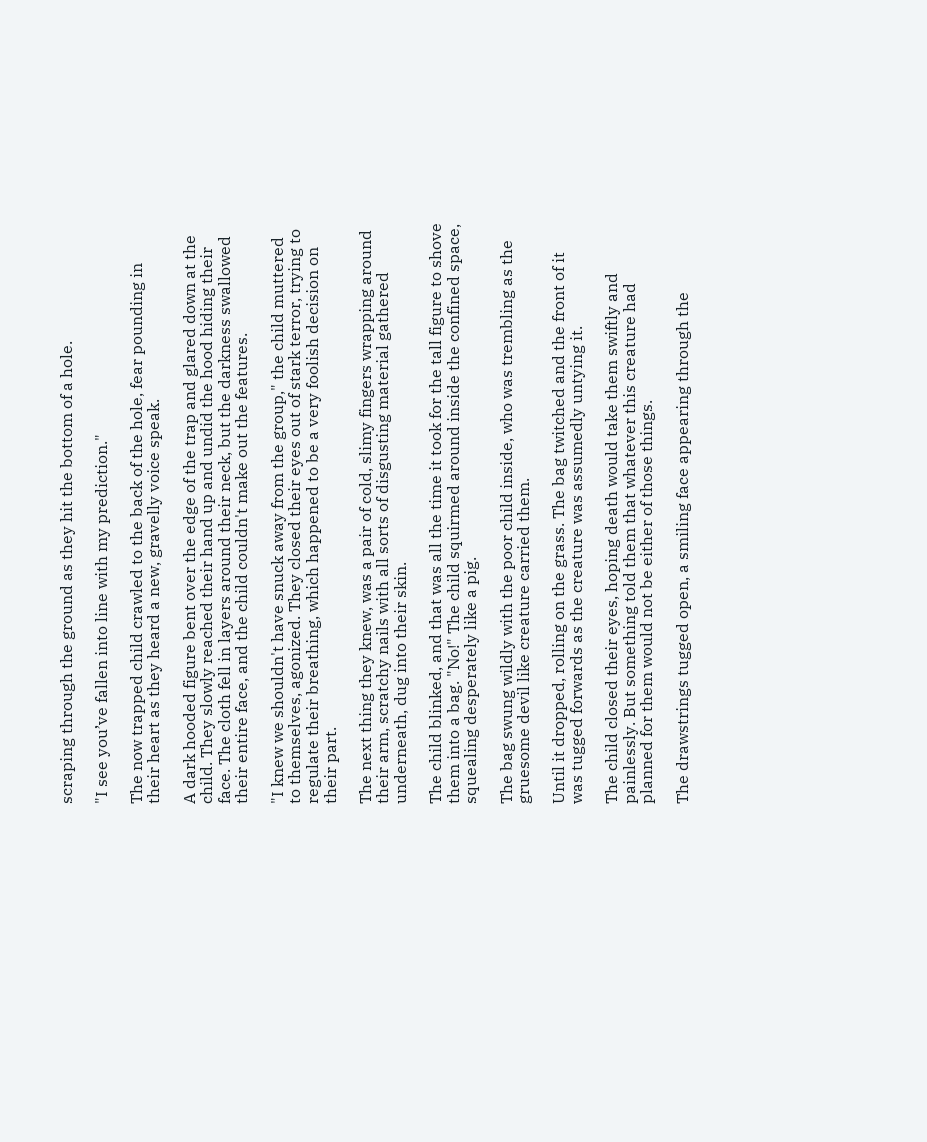scraping through the ground as they hit the bottom of a hole.

"I see you’ve fallen into line with my prediction."

The now trapped child crawled to the back of the hole, fear pounding in their heart as they heard a new, gravelly voice speak.

A dark hooded figure bent over the edge of the trap and glared down at the child. They slowly reached their hand up and undid the hood hiding their face. The cloth fell in layers around their neck, but the darkness swallowed their entire face, and the child couldn't make out the features.

"I knew we shouldn't have snuck away from the group," the child muttered to themselves, agonized. They closed their eyes out of stark terror, trying to regulate their breathing, which happened to be a very foolish decision on their part.

The next thing they knew, was a pair of cold, slimy fingers wrapping around their arm, scratchy nails with all sorts of disgusting material gathered underneath, dug into their skin.

The child blinked, and that was all the time it took for the tall figure to shove them into a bag. "No!" The child squirmed around inside the confined space, squealing desperately like a pig.

The bag swung wildly with the poor child inside, who was trembling as the gruesome devil like creature carried them.

Until it dropped, rolling on the grass. The bag twitched and the front of it was tugged forwards as the creature was assumedly untying it.

The child closed their eyes, hoping death would take them swiftly and painlessly. But something told them that whatever this creature had planned for them would not be either of those things.

The drawstrings tugged open, a smiling face appearing through the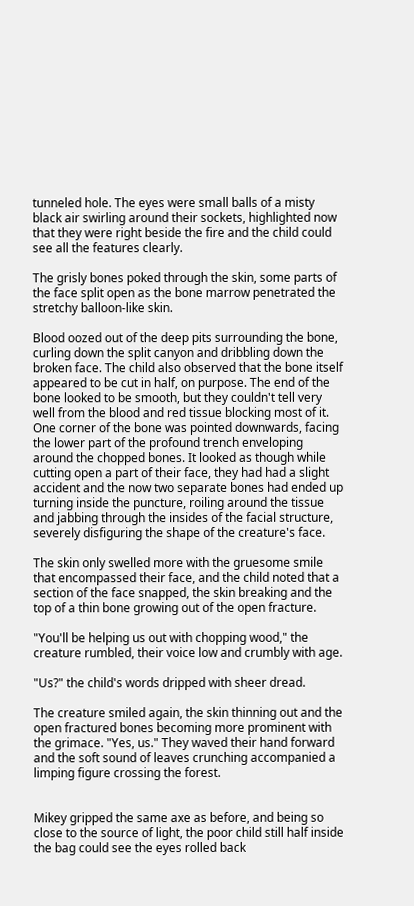tunneled hole. The eyes were small balls of a misty black air swirling around their sockets, highlighted now that they were right beside the fire and the child could see all the features clearly.

The grisly bones poked through the skin, some parts of the face split open as the bone marrow penetrated the stretchy balloon-like skin.

Blood oozed out of the deep pits surrounding the bone, curling down the split canyon and dribbling down the broken face. The child also observed that the bone itself appeared to be cut in half, on purpose. The end of the bone looked to be smooth, but they couldn't tell very well from the blood and red tissue blocking most of it. One corner of the bone was pointed downwards, facing the lower part of the profound trench enveloping around the chopped bones. It looked as though while cutting open a part of their face, they had had a slight accident and the now two separate bones had ended up turning inside the puncture, roiling around the tissue and jabbing through the insides of the facial structure, severely disfiguring the shape of the creature's face.

The skin only swelled more with the gruesome smile that encompassed their face, and the child noted that a section of the face snapped, the skin breaking and the top of a thin bone growing out of the open fracture.

"You'll be helping us out with chopping wood," the creature rumbled, their voice low and crumbly with age.

"Us?" the child's words dripped with sheer dread.

The creature smiled again, the skin thinning out and the open fractured bones becoming more prominent with the grimace. "Yes, us." They waved their hand forward and the soft sound of leaves crunching accompanied a limping figure crossing the forest.


Mikey gripped the same axe as before, and being so close to the source of light, the poor child still half inside the bag could see the eyes rolled back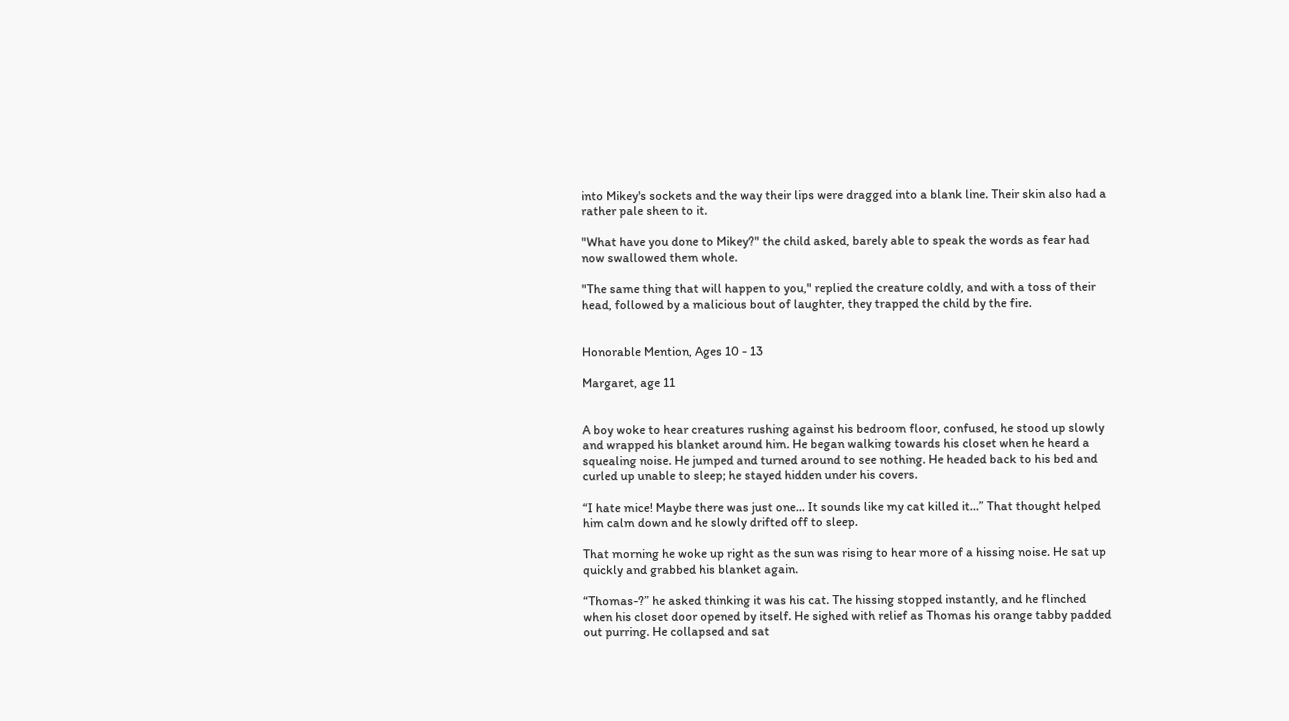into Mikey's sockets and the way their lips were dragged into a blank line. Their skin also had a rather pale sheen to it.

"What have you done to Mikey?" the child asked, barely able to speak the words as fear had now swallowed them whole.

"The same thing that will happen to you," replied the creature coldly, and with a toss of their head, followed by a malicious bout of laughter, they trapped the child by the fire.


Honorable Mention, Ages 10 - 13

Margaret, age 11


A boy woke to hear creatures rushing against his bedroom floor, confused, he stood up slowly and wrapped his blanket around him. He began walking towards his closet when he heard a squealing noise. He jumped and turned around to see nothing. He headed back to his bed and curled up unable to sleep; he stayed hidden under his covers.

“I hate mice! Maybe there was just one… It sounds like my cat killed it…” That thought helped him calm down and he slowly drifted off to sleep.

That morning he woke up right as the sun was rising to hear more of a hissing noise. He sat up quickly and grabbed his blanket again.

“Thomas-?” he asked thinking it was his cat. The hissing stopped instantly, and he flinched when his closet door opened by itself. He sighed with relief as Thomas his orange tabby padded out purring. He collapsed and sat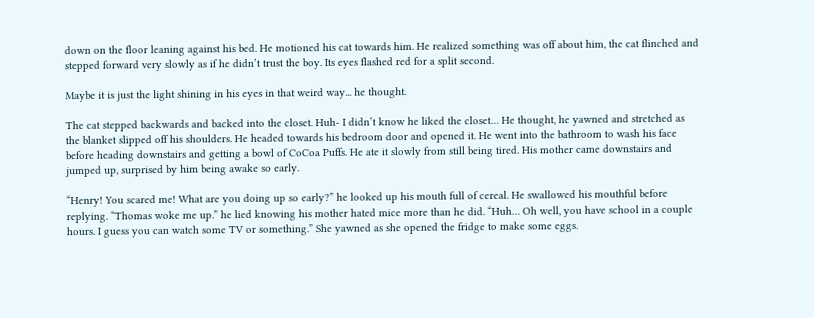down on the floor leaning against his bed. He motioned his cat towards him. He realized something was off about him, the cat flinched and stepped forward very slowly as if he didn’t trust the boy. Its eyes flashed red for a split second.

Maybe it is just the light shining in his eyes in that weird way... he thought.

The cat stepped backwards and backed into the closet. Huh- I didn’t know he liked the closet… He thought, he yawned and stretched as the blanket slipped off his shoulders. He headed towards his bedroom door and opened it. He went into the bathroom to wash his face before heading downstairs and getting a bowl of CoCoa Puffs. He ate it slowly from still being tired. His mother came downstairs and jumped up, surprised by him being awake so early.

“Henry! You scared me! What are you doing up so early?” he looked up his mouth full of cereal. He swallowed his mouthful before replying. “Thomas woke me up.” he lied knowing his mother hated mice more than he did. “Huh… Oh well, you have school in a couple hours. I guess you can watch some TV or something.” She yawned as she opened the fridge to make some eggs.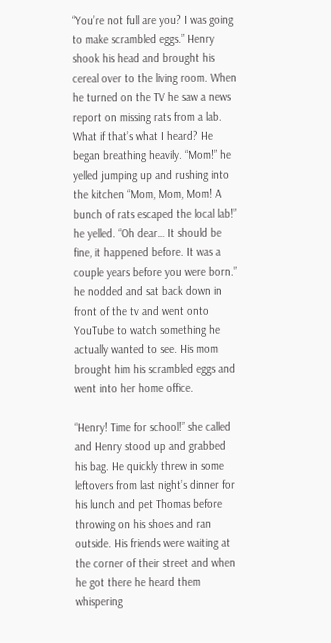“You’re not full are you? I was going to make scrambled eggs.” Henry shook his head and brought his cereal over to the living room. When he turned on the TV he saw a news report on missing rats from a lab. What if that’s what I heard? He began breathing heavily. “Mom!” he yelled jumping up and rushing into the kitchen “Mom, Mom, Mom! A bunch of rats escaped the local lab!” he yelled. “Oh dear… It should be fine, it happened before. It was a couple years before you were born.” he nodded and sat back down in front of the tv and went onto YouTube to watch something he actually wanted to see. His mom brought him his scrambled eggs and went into her home office.

“Henry! Time for school!” she called and Henry stood up and grabbed his bag. He quickly threw in some leftovers from last night’s dinner for his lunch and pet Thomas before throwing on his shoes and ran outside. His friends were waiting at the corner of their street and when he got there he heard them whispering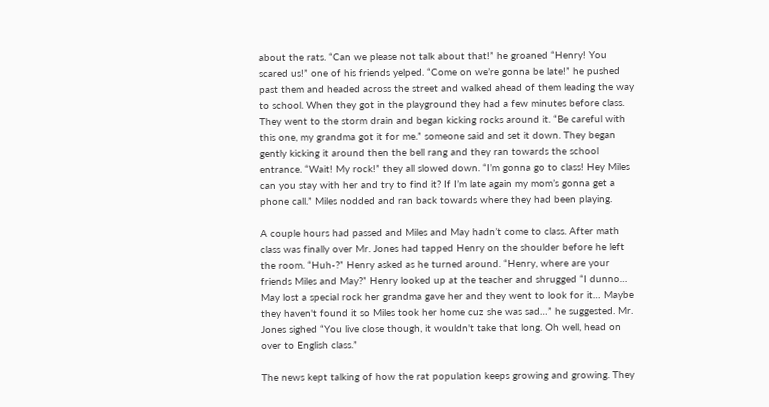about the rats. “Can we please not talk about that!” he groaned “Henry! You scared us!” one of his friends yelped. “Come on we’re gonna be late!” he pushed past them and headed across the street and walked ahead of them leading the way to school. When they got in the playground they had a few minutes before class. They went to the storm drain and began kicking rocks around it. “Be careful with this one, my grandma got it for me.” someone said and set it down. They began gently kicking it around then the bell rang and they ran towards the school entrance. “Wait! My rock!” they all slowed down. “I’m gonna go to class! Hey Miles can you stay with her and try to find it? If I’m late again my mom’s gonna get a phone call.” Miles nodded and ran back towards where they had been playing.

A couple hours had passed and Miles and May hadn’t come to class. After math class was finally over Mr. Jones had tapped Henry on the shoulder before he left the room. “Huh-?” Henry asked as he turned around. “Henry, where are your friends Miles and May?” Henry looked up at the teacher and shrugged “I dunno… May lost a special rock her grandma gave her and they went to look for it… Maybe they haven't found it so Miles took her home cuz she was sad…” he suggested. Mr. Jones sighed “You live close though, it wouldn't take that long. Oh well, head on over to English class.”

The news kept talking of how the rat population keeps growing and growing. They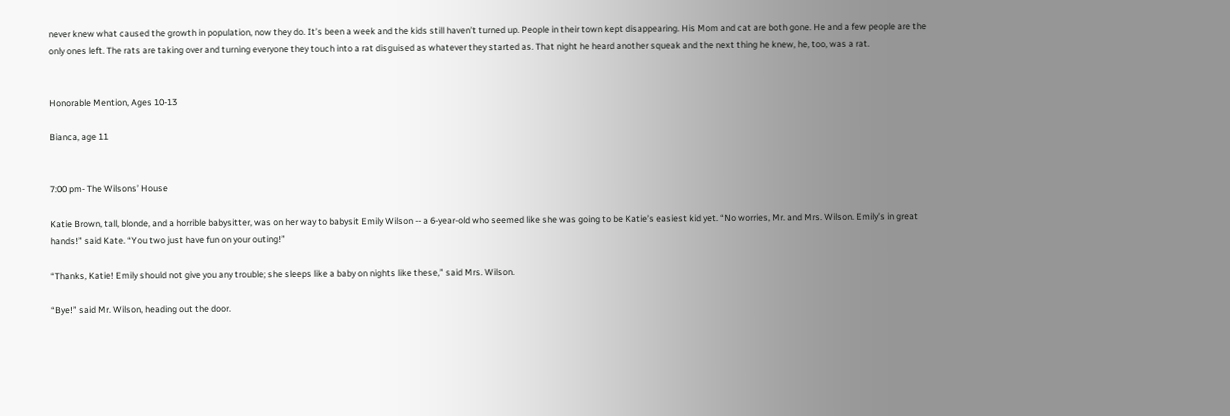never knew what caused the growth in population, now they do. It’s been a week and the kids still haven’t turned up. People in their town kept disappearing. His Mom and cat are both gone. He and a few people are the only ones left. The rats are taking over and turning everyone they touch into a rat disguised as whatever they started as. That night he heard another squeak and the next thing he knew, he, too, was a rat.


Honorable Mention, Ages 10-13

Bianca, age 11


7:00 pm- The Wilsons’ House

Katie Brown, tall, blonde, and a horrible babysitter, was on her way to babysit Emily Wilson -- a 6-year-old who seemed like she was going to be Katie’s easiest kid yet. “No worries, Mr. and Mrs. Wilson. Emily’s in great hands!” said Kate. “You two just have fun on your outing!”

“Thanks, Katie! Emily should not give you any trouble; she sleeps like a baby on nights like these,” said Mrs. Wilson.

“Bye!” said Mr. Wilson, heading out the door.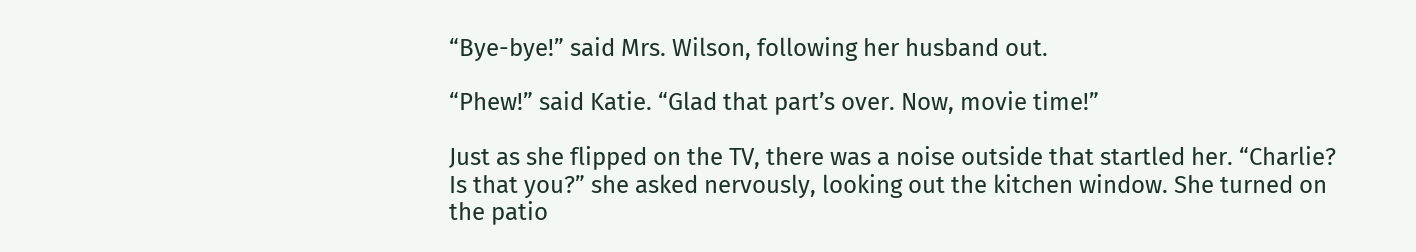“Bye-bye!” said Mrs. Wilson, following her husband out.

“Phew!” said Katie. “Glad that part’s over. Now, movie time!”

Just as she flipped on the TV, there was a noise outside that startled her. “Charlie? Is that you?” she asked nervously, looking out the kitchen window. She turned on the patio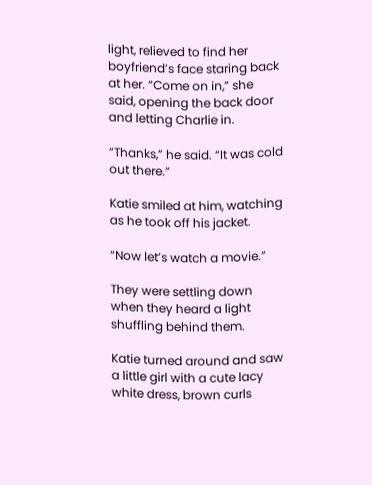light, relieved to find her boyfriend’s face staring back at her. “Come on in,” she said, opening the back door and letting Charlie in.

“Thanks,” he said. “It was cold out there.”

Katie smiled at him, watching as he took off his jacket.

“Now let’s watch a movie.”

They were settling down when they heard a light shuffling behind them.

Katie turned around and saw a little girl with a cute lacy white dress, brown curls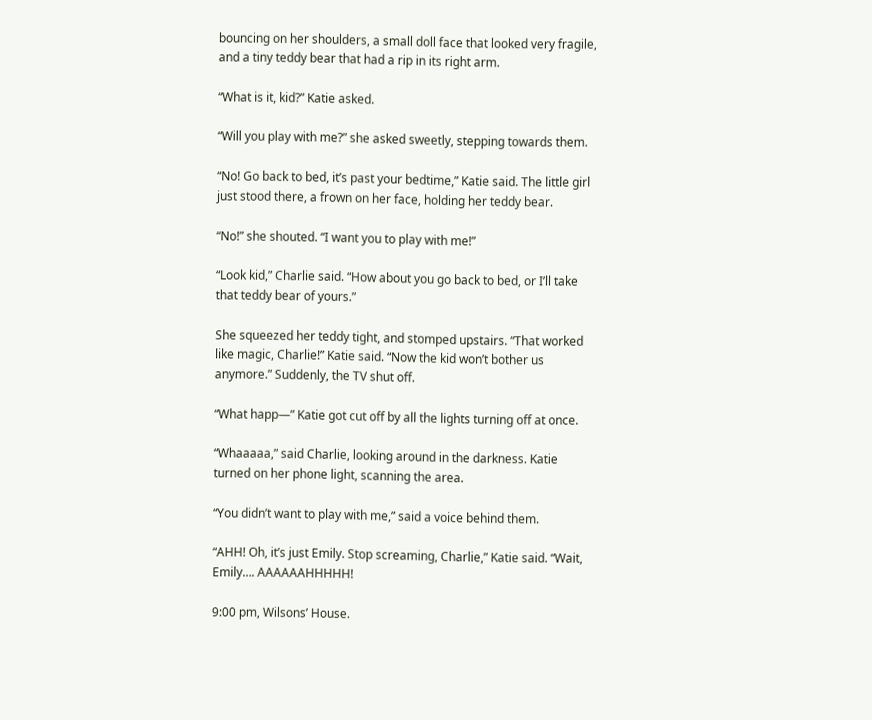bouncing on her shoulders, a small doll face that looked very fragile, and a tiny teddy bear that had a rip in its right arm.

“What is it, kid?” Katie asked.

“Will you play with me?” she asked sweetly, stepping towards them.

“No! Go back to bed, it’s past your bedtime,” Katie said. The little girl just stood there, a frown on her face, holding her teddy bear.

“No!” she shouted. “I want you to play with me!”

“Look kid,” Charlie said. “How about you go back to bed, or I’ll take that teddy bear of yours.”

She squeezed her teddy tight, and stomped upstairs. “That worked like magic, Charlie!” Katie said. “Now the kid won’t bother us anymore.” Suddenly, the TV shut off.

“What happ—” Katie got cut off by all the lights turning off at once.

“Whaaaaa,” said Charlie, looking around in the darkness. Katie turned on her phone light, scanning the area.

“You didn’t want to play with me,” said a voice behind them.

“AHH! Oh, it’s just Emily. Stop screaming, Charlie,” Katie said. “Wait, Emily…. AAAAAAHHHHH!

9:00 pm, Wilsons’ House.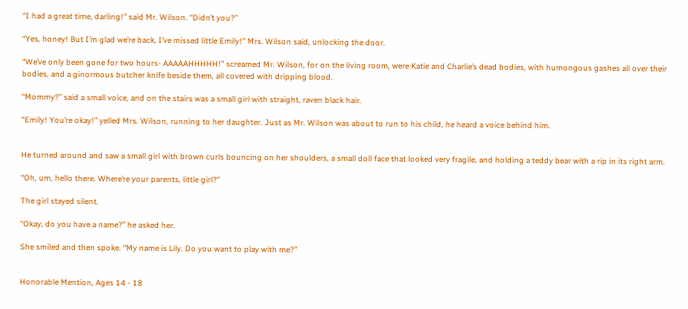“I had a great time, darling!” said Mr. Wilson. “Didn’t you?”

“Yes, honey! But I’m glad we’re back, I’ve missed little Emily!” Mrs. Wilson said, unlocking the door.

“We’ve only been gone for two hours- AAAAAHHHHH!” screamed Mr. Wilson, for on the living room, were Katie and Charlie’s dead bodies, with humongous gashes all over their bodies, and a ginormous butcher knife beside them, all covered with dripping blood.

“Mommy?” said a small voice, and on the stairs was a small girl with straight, raven black hair.

“Emily! You’re okay!” yelled Mrs. Wilson, running to her daughter. Just as Mr. Wilson was about to run to his child, he heard a voice behind him.


He turned around and saw a small girl with brown curls bouncing on her shoulders, a small doll face that looked very fragile, and holding a teddy bear with a rip in its right arm.

“Oh, um, hello there. Where’re your parents, little girl?”

The girl stayed silent.

“Okay, do you have a name?” he asked her.

She smiled and then spoke. “My name is Lily. Do you want to play with me?”


Honorable Mention, Ages 14 - 18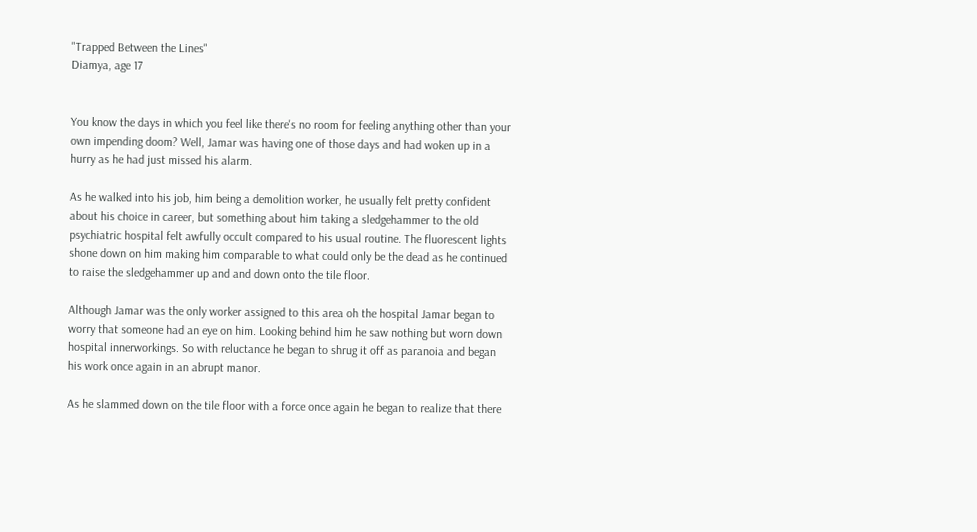"Trapped Between the Lines"
Diamya, age 17


You know the days in which you feel like there's no room for feeling anything other than your own impending doom? Well, Jamar was having one of those days and had woken up in a hurry as he had just missed his alarm.

As he walked into his job, him being a demolition worker, he usually felt pretty confident about his choice in career, but something about him taking a sledgehammer to the old psychiatric hospital felt awfully occult compared to his usual routine. The fluorescent lights shone down on him making him comparable to what could only be the dead as he continued to raise the sledgehammer up and and down onto the tile floor.

Although Jamar was the only worker assigned to this area oh the hospital Jamar began to worry that someone had an eye on him. Looking behind him he saw nothing but worn down hospital innerworkings. So with reluctance he began to shrug it off as paranoia and began his work once again in an abrupt manor.

As he slammed down on the tile floor with a force once again he began to realize that there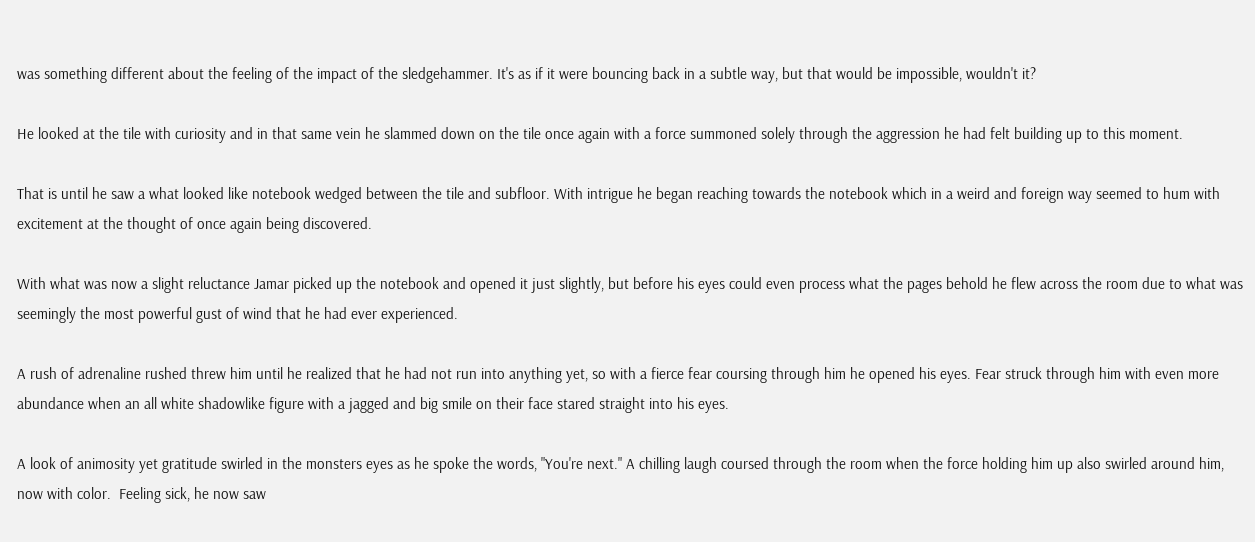was something different about the feeling of the impact of the sledgehammer. It's as if it were bouncing back in a subtle way, but that would be impossible, wouldn't it?

He looked at the tile with curiosity and in that same vein he slammed down on the tile once again with a force summoned solely through the aggression he had felt building up to this moment.

That is until he saw a what looked like notebook wedged between the tile and subfloor. With intrigue he began reaching towards the notebook which in a weird and foreign way seemed to hum with excitement at the thought of once again being discovered.

With what was now a slight reluctance Jamar picked up the notebook and opened it just slightly, but before his eyes could even process what the pages behold he flew across the room due to what was seemingly the most powerful gust of wind that he had ever experienced.

A rush of adrenaline rushed threw him until he realized that he had not run into anything yet, so with a fierce fear coursing through him he opened his eyes. Fear struck through him with even more abundance when an all white shadowlike figure with a jagged and big smile on their face stared straight into his eyes.

A look of animosity yet gratitude swirled in the monsters eyes as he spoke the words, "You're next." A chilling laugh coursed through the room when the force holding him up also swirled around him, now with color.  Feeling sick, he now saw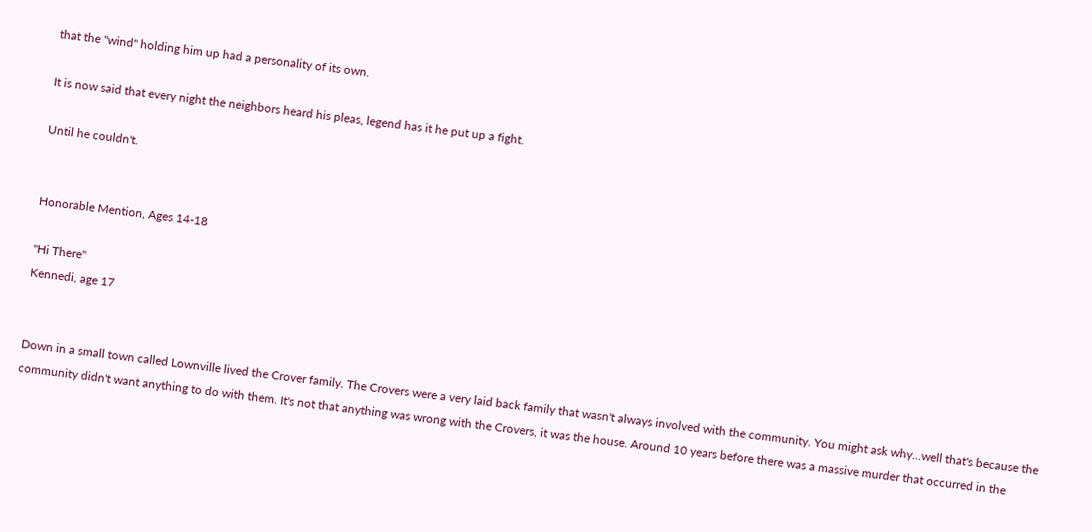that the "wind" holding him up had a personality of its own.

It is now said that every night the neighbors heard his pleas, legend has it he put up a fight.

Until he couldn't.


Honorable Mention, Ages 14-18

"Hi There"
Kennedi, age 17


Down in a small town called Lownville lived the Crover family. The Crovers were a very laid back family that wasn't always involved with the community. You might ask why...well that's because the community didn't want anything to do with them. It's not that anything was wrong with the Crovers, it was the house. Around 10 years before there was a massive murder that occurred in the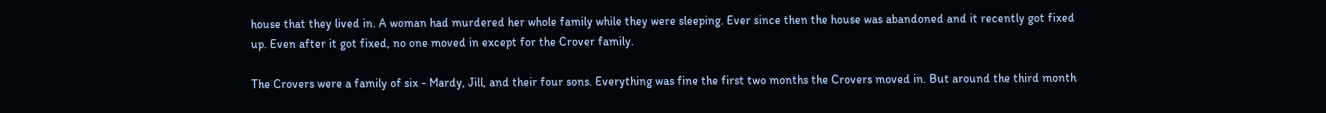house that they lived in. A woman had murdered her whole family while they were sleeping. Ever since then the house was abandoned and it recently got fixed up. Even after it got fixed, no one moved in except for the Crover family.

The Crovers were a family of six - Mardy, Jill, and their four sons. Everything was fine the first two months the Crovers moved in. But around the third month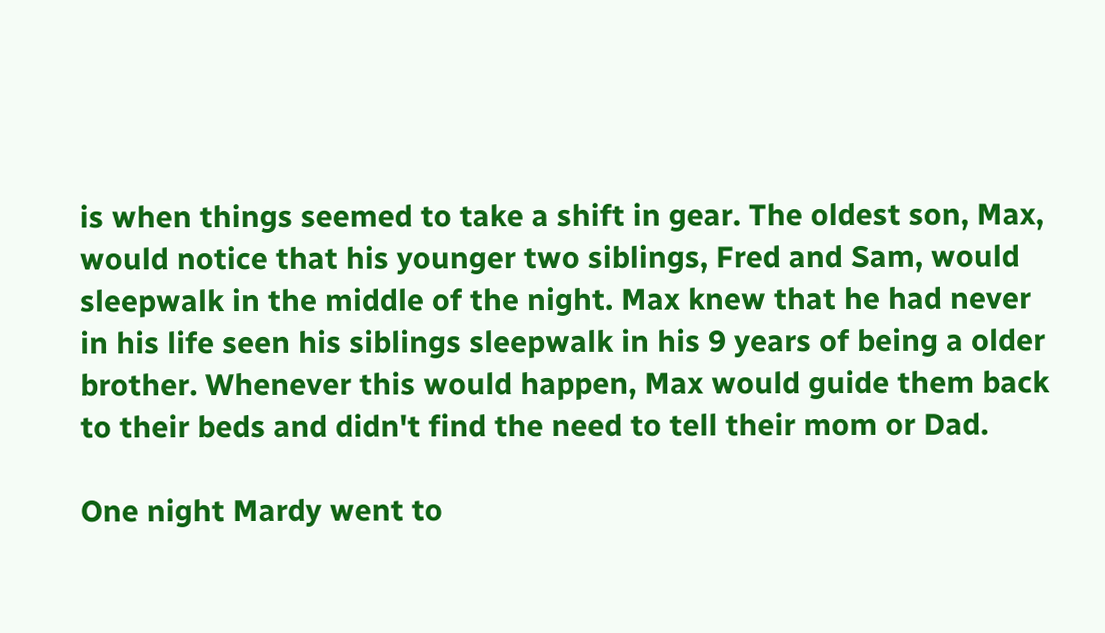is when things seemed to take a shift in gear. The oldest son, Max, would notice that his younger two siblings, Fred and Sam, would sleepwalk in the middle of the night. Max knew that he had never in his life seen his siblings sleepwalk in his 9 years of being a older brother. Whenever this would happen, Max would guide them back to their beds and didn't find the need to tell their mom or Dad.

One night Mardy went to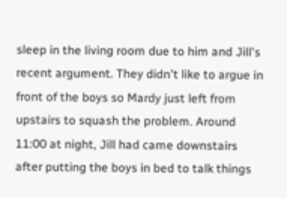sleep in the living room due to him and Jill's recent argument. They didn't like to argue in front of the boys so Mardy just left from upstairs to squash the problem. Around 11:00 at night, Jill had came downstairs after putting the boys in bed to talk things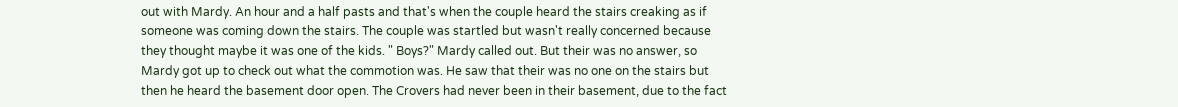out with Mardy. An hour and a half pasts and that's when the couple heard the stairs creaking as if someone was coming down the stairs. The couple was startled but wasn't really concerned because they thought maybe it was one of the kids. " Boys?" Mardy called out. But their was no answer, so Mardy got up to check out what the commotion was. He saw that their was no one on the stairs but then he heard the basement door open. The Crovers had never been in their basement, due to the fact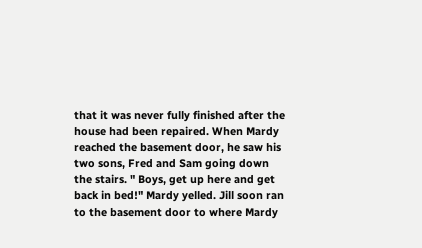that it was never fully finished after the house had been repaired. When Mardy reached the basement door, he saw his two sons, Fred and Sam going down the stairs. " Boys, get up here and get back in bed!" Mardy yelled. Jill soon ran to the basement door to where Mardy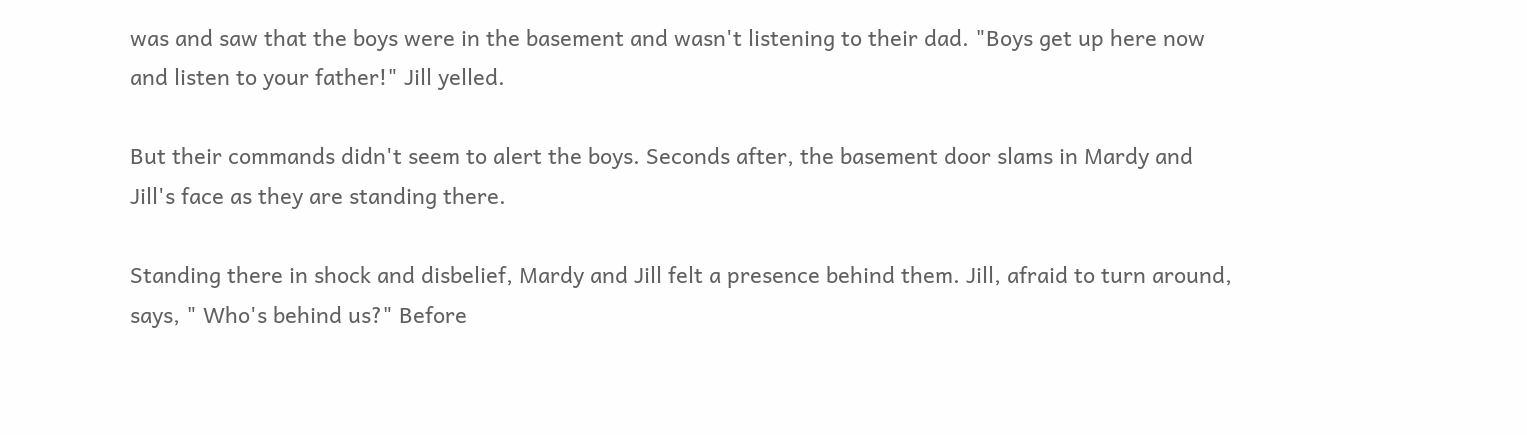was and saw that the boys were in the basement and wasn't listening to their dad. "Boys get up here now and listen to your father!" Jill yelled.

But their commands didn't seem to alert the boys. Seconds after, the basement door slams in Mardy and Jill's face as they are standing there.

Standing there in shock and disbelief, Mardy and Jill felt a presence behind them. Jill, afraid to turn around, says, " Who's behind us?" Before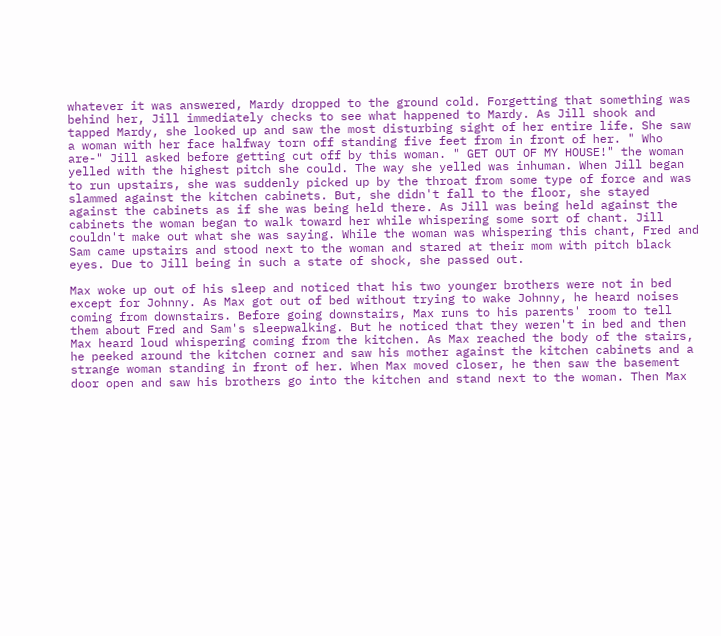whatever it was answered, Mardy dropped to the ground cold. Forgetting that something was behind her, Jill immediately checks to see what happened to Mardy. As Jill shook and tapped Mardy, she looked up and saw the most disturbing sight of her entire life. She saw a woman with her face halfway torn off standing five feet from in front of her. " Who are-" Jill asked before getting cut off by this woman. " GET OUT OF MY HOUSE!" the woman yelled with the highest pitch she could. The way she yelled was inhuman. When Jill began to run upstairs, she was suddenly picked up by the throat from some type of force and was slammed against the kitchen cabinets. But, she didn't fall to the floor, she stayed against the cabinets as if she was being held there. As Jill was being held against the cabinets the woman began to walk toward her while whispering some sort of chant. Jill couldn't make out what she was saying. While the woman was whispering this chant, Fred and Sam came upstairs and stood next to the woman and stared at their mom with pitch black eyes. Due to Jill being in such a state of shock, she passed out.

Max woke up out of his sleep and noticed that his two younger brothers were not in bed except for Johnny. As Max got out of bed without trying to wake Johnny, he heard noises coming from downstairs. Before going downstairs, Max runs to his parents' room to tell them about Fred and Sam's sleepwalking. But he noticed that they weren't in bed and then Max heard loud whispering coming from the kitchen. As Max reached the body of the stairs, he peeked around the kitchen corner and saw his mother against the kitchen cabinets and a strange woman standing in front of her. When Max moved closer, he then saw the basement door open and saw his brothers go into the kitchen and stand next to the woman. Then Max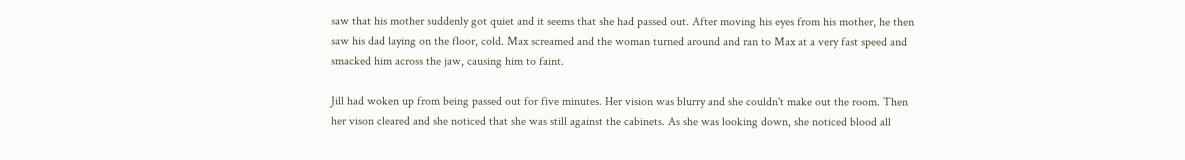saw that his mother suddenly got quiet and it seems that she had passed out. After moving his eyes from his mother, he then saw his dad laying on the floor, cold. Max screamed and the woman turned around and ran to Max at a very fast speed and smacked him across the jaw, causing him to faint.

Jill had woken up from being passed out for five minutes. Her vision was blurry and she couldn't make out the room. Then her vison cleared and she noticed that she was still against the cabinets. As she was looking down, she noticed blood all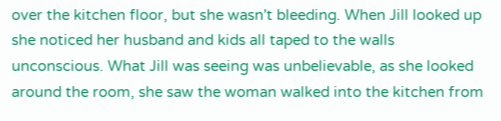over the kitchen floor, but she wasn't bleeding. When Jill looked up she noticed her husband and kids all taped to the walls unconscious. What Jill was seeing was unbelievable, as she looked around the room, she saw the woman walked into the kitchen from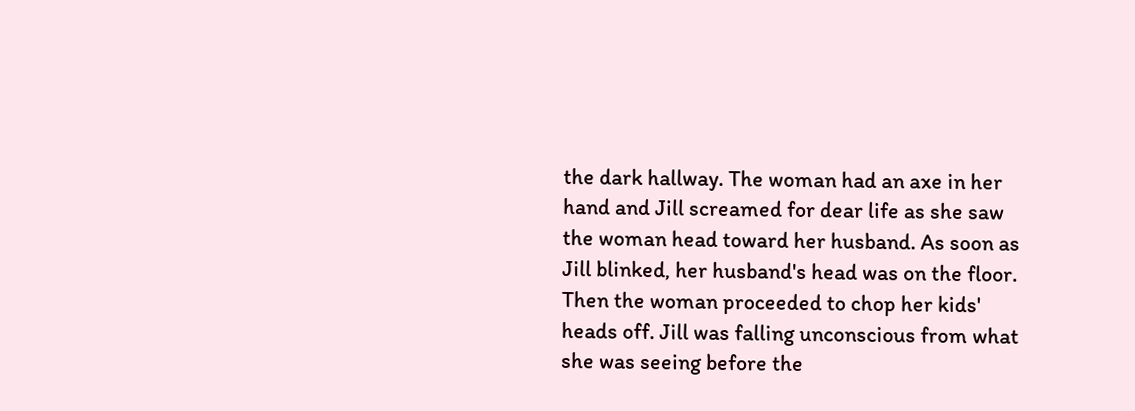the dark hallway. The woman had an axe in her hand and Jill screamed for dear life as she saw the woman head toward her husband. As soon as Jill blinked, her husband's head was on the floor. Then the woman proceeded to chop her kids' heads off. Jill was falling unconscious from what she was seeing before the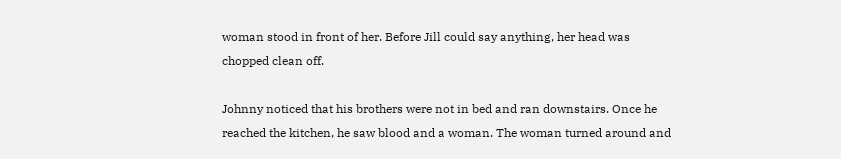woman stood in front of her. Before Jill could say anything, her head was chopped clean off.

Johnny noticed that his brothers were not in bed and ran downstairs. Once he reached the kitchen, he saw blood and a woman. The woman turned around and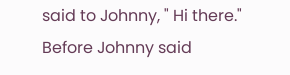said to Johnny, " Hi there." Before Johnny said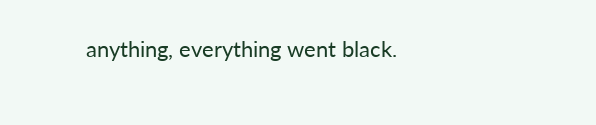anything, everything went black.